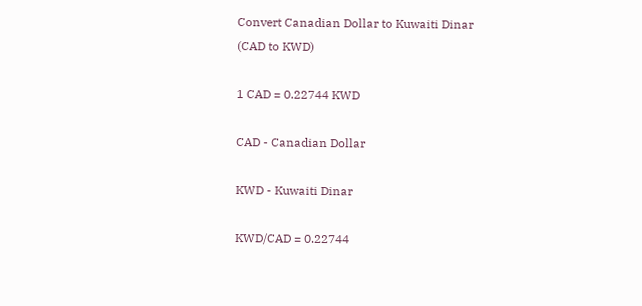Convert Canadian Dollar to Kuwaiti Dinar
(CAD to KWD)

1 CAD = 0.22744 KWD

CAD - Canadian Dollar

KWD - Kuwaiti Dinar

KWD/CAD = 0.22744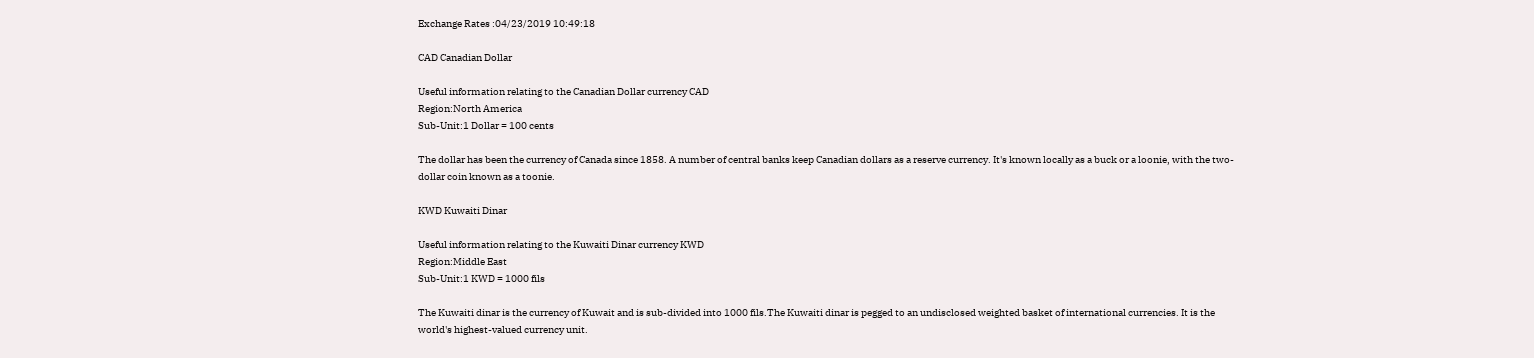Exchange Rates :04/23/2019 10:49:18

CAD Canadian Dollar

Useful information relating to the Canadian Dollar currency CAD
Region:North America
Sub-Unit:1 Dollar = 100 cents

The dollar has been the currency of Canada since 1858. A number of central banks keep Canadian dollars as a reserve currency. It's known locally as a buck or a loonie, with the two-dollar coin known as a toonie.

KWD Kuwaiti Dinar

Useful information relating to the Kuwaiti Dinar currency KWD
Region:Middle East
Sub-Unit:1 KWD = 1000 fils

The Kuwaiti dinar is the currency of Kuwait and is sub-divided into 1000 fils.The Kuwaiti dinar is pegged to an undisclosed weighted basket of international currencies. It is the world's highest-valued currency unit.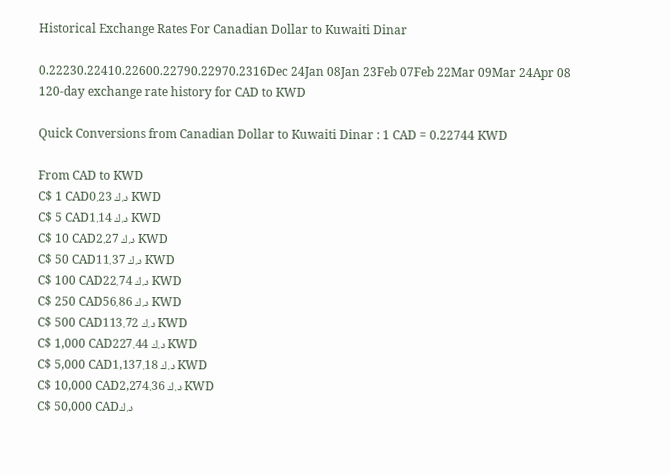Historical Exchange Rates For Canadian Dollar to Kuwaiti Dinar

0.22230.22410.22600.22790.22970.2316Dec 24Jan 08Jan 23Feb 07Feb 22Mar 09Mar 24Apr 08
120-day exchange rate history for CAD to KWD

Quick Conversions from Canadian Dollar to Kuwaiti Dinar : 1 CAD = 0.22744 KWD

From CAD to KWD
C$ 1 CADد.ك 0.23 KWD
C$ 5 CADد.ك 1.14 KWD
C$ 10 CADد.ك 2.27 KWD
C$ 50 CADد.ك 11.37 KWD
C$ 100 CADد.ك 22.74 KWD
C$ 250 CADد.ك 56.86 KWD
C$ 500 CADد.ك 113.72 KWD
C$ 1,000 CADد.ك 227.44 KWD
C$ 5,000 CADد.ك 1,137.18 KWD
C$ 10,000 CADد.ك 2,274.36 KWD
C$ 50,000 CADد.ك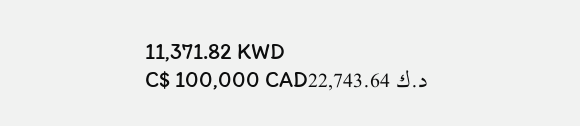11,371.82 KWD
C$ 100,000 CADد.ك 22,743.64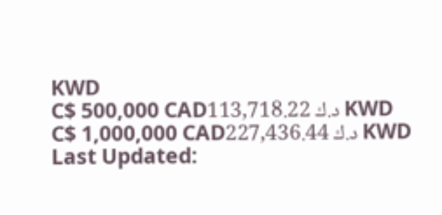KWD
C$ 500,000 CADد.ك 113,718.22 KWD
C$ 1,000,000 CADد.ك 227,436.44 KWD
Last Updated: